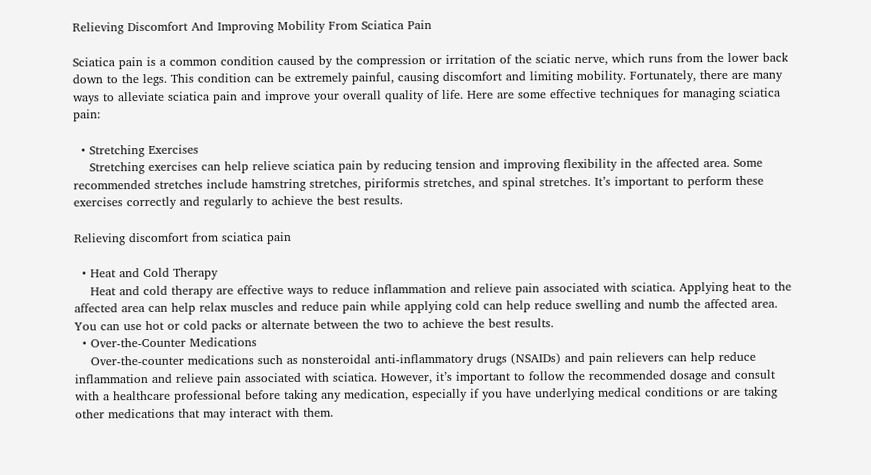Relieving Discomfort And Improving Mobility From Sciatica Pain

Sciatica pain is a common condition caused by the compression or irritation of the sciatic nerve, which runs from the lower back down to the legs. This condition can be extremely painful, causing discomfort and limiting mobility. Fortunately, there are many ways to alleviate sciatica pain and improve your overall quality of life. Here are some effective techniques for managing sciatica pain:

  • Stretching Exercises
    Stretching exercises can help relieve sciatica pain by reducing tension and improving flexibility in the affected area. Some recommended stretches include hamstring stretches, piriformis stretches, and spinal stretches. It’s important to perform these exercises correctly and regularly to achieve the best results.

Relieving discomfort from sciatica pain

  • Heat and Cold Therapy
    Heat and cold therapy are effective ways to reduce inflammation and relieve pain associated with sciatica. Applying heat to the affected area can help relax muscles and reduce pain while applying cold can help reduce swelling and numb the affected area. You can use hot or cold packs or alternate between the two to achieve the best results.
  • Over-the-Counter Medications
    Over-the-counter medications such as nonsteroidal anti-inflammatory drugs (NSAIDs) and pain relievers can help reduce inflammation and relieve pain associated with sciatica. However, it’s important to follow the recommended dosage and consult with a healthcare professional before taking any medication, especially if you have underlying medical conditions or are taking other medications that may interact with them.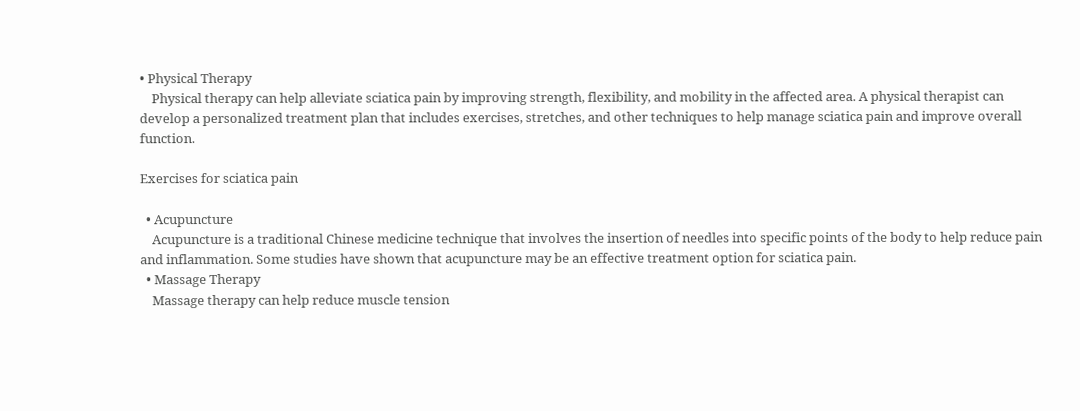• Physical Therapy
    Physical therapy can help alleviate sciatica pain by improving strength, flexibility, and mobility in the affected area. A physical therapist can develop a personalized treatment plan that includes exercises, stretches, and other techniques to help manage sciatica pain and improve overall function.

Exercises for sciatica pain

  • Acupuncture
    Acupuncture is a traditional Chinese medicine technique that involves the insertion of needles into specific points of the body to help reduce pain and inflammation. Some studies have shown that acupuncture may be an effective treatment option for sciatica pain.
  • Massage Therapy
    Massage therapy can help reduce muscle tension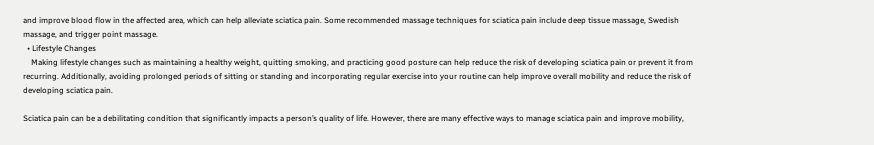and improve blood flow in the affected area, which can help alleviate sciatica pain. Some recommended massage techniques for sciatica pain include deep tissue massage, Swedish massage, and trigger point massage.
  • Lifestyle Changes
    Making lifestyle changes such as maintaining a healthy weight, quitting smoking, and practicing good posture can help reduce the risk of developing sciatica pain or prevent it from recurring. Additionally, avoiding prolonged periods of sitting or standing and incorporating regular exercise into your routine can help improve overall mobility and reduce the risk of developing sciatica pain.

Sciatica pain can be a debilitating condition that significantly impacts a person’s quality of life. However, there are many effective ways to manage sciatica pain and improve mobility,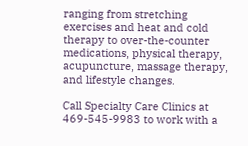ranging from stretching exercises and heat and cold therapy to over-the-counter medications, physical therapy, acupuncture, massage therapy, and lifestyle changes.

Call Specialty Care Clinics at 469-545-9983 to work with a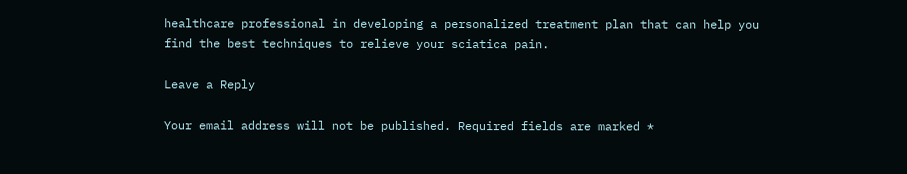healthcare professional in developing a personalized treatment plan that can help you find the best techniques to relieve your sciatica pain.

Leave a Reply

Your email address will not be published. Required fields are marked *